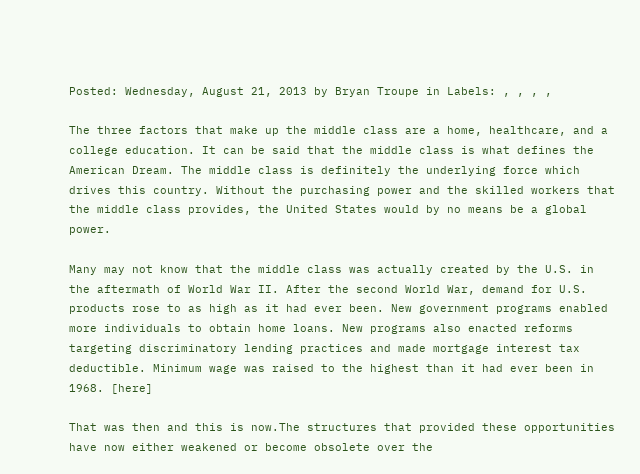Posted: Wednesday, August 21, 2013 by Bryan Troupe in Labels: , , , ,

The three factors that make up the middle class are a home, healthcare, and a college education. It can be said that the middle class is what defines the American Dream. The middle class is definitely the underlying force which drives this country. Without the purchasing power and the skilled workers that the middle class provides, the United States would by no means be a global power.

Many may not know that the middle class was actually created by the U.S. in the aftermath of World War II. After the second World War, demand for U.S. products rose to as high as it had ever been. New government programs enabled more individuals to obtain home loans. New programs also enacted reforms targeting discriminatory lending practices and made mortgage interest tax deductible. Minimum wage was raised to the highest than it had ever been in 1968. [here]

That was then and this is now.The structures that provided these opportunities have now either weakened or become obsolete over the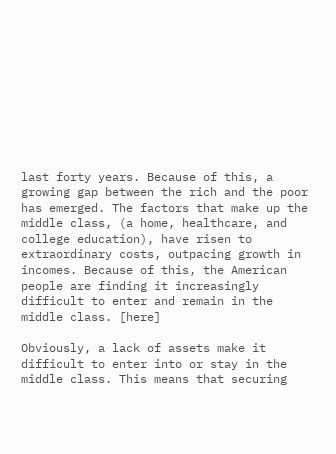last forty years. Because of this, a growing gap between the rich and the poor has emerged. The factors that make up the middle class, (a home, healthcare, and college education), have risen to extraordinary costs, outpacing growth in incomes. Because of this, the American people are finding it increasingly difficult to enter and remain in the middle class. [here]

Obviously, a lack of assets make it difficult to enter into or stay in the middle class. This means that securing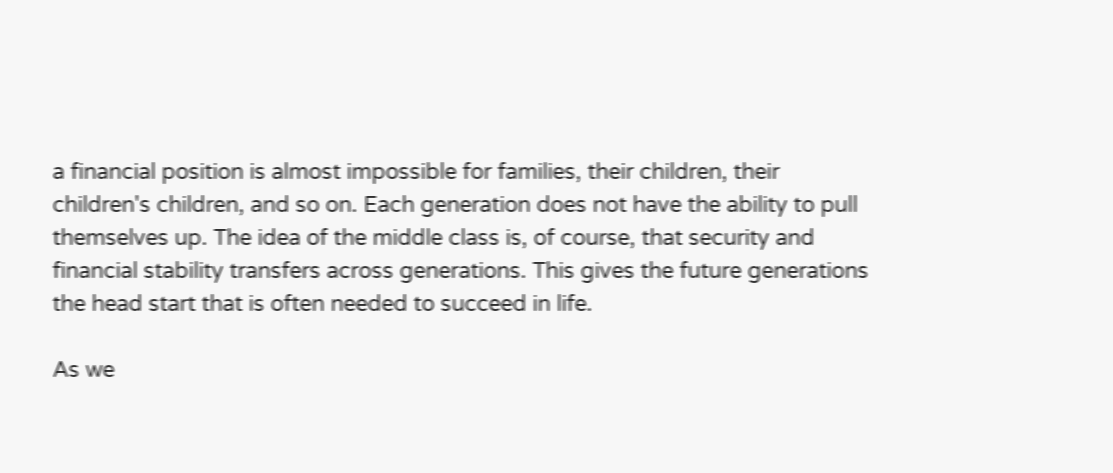a financial position is almost impossible for families, their children, their children's children, and so on. Each generation does not have the ability to pull themselves up. The idea of the middle class is, of course, that security and financial stability transfers across generations. This gives the future generations the head start that is often needed to succeed in life.

As we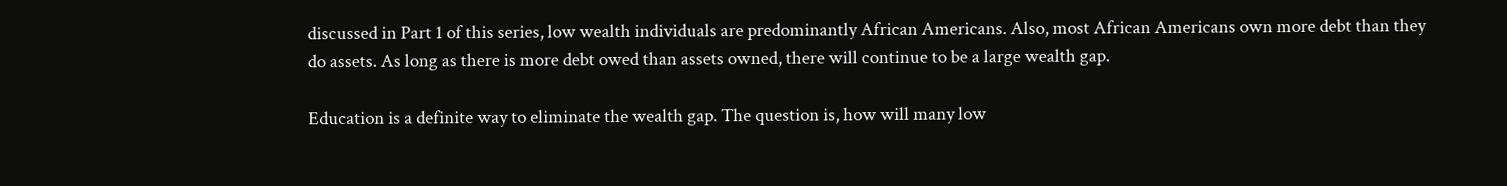discussed in Part 1 of this series, low wealth individuals are predominantly African Americans. Also, most African Americans own more debt than they do assets. As long as there is more debt owed than assets owned, there will continue to be a large wealth gap.

Education is a definite way to eliminate the wealth gap. The question is, how will many low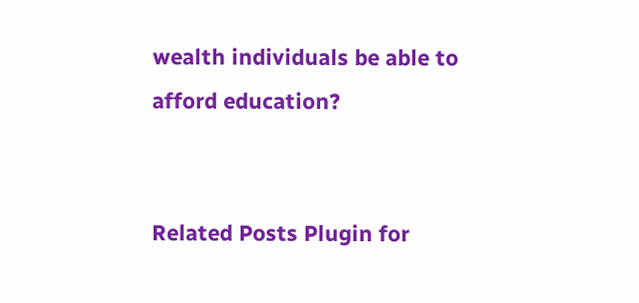wealth individuals be able to afford education?


Related Posts Plugin for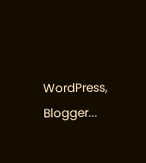WordPress, Blogger...